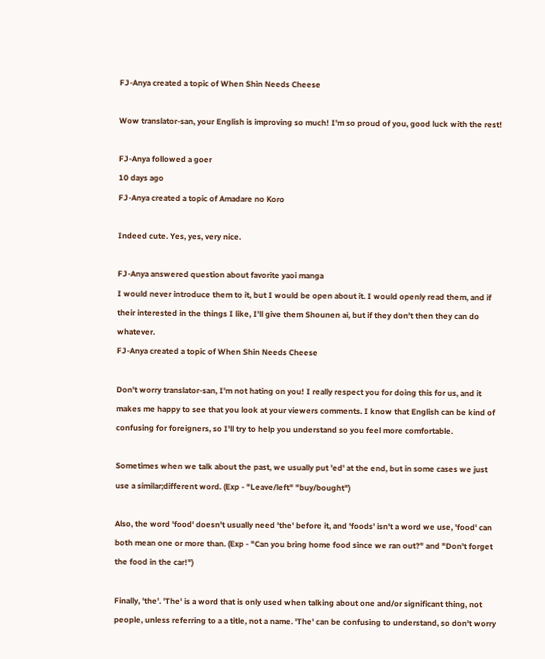FJ-Anya created a topic of When Shin Needs Cheese

Wow translator-san, your English is improving so much! I'm so proud of you, good luck with the rest!

FJ-Anya followed a goer
10 days ago
FJ-Anya created a topic of Amadare no Koro

Indeed cute. Yes, yes, very nice.

FJ-Anya answered question about favorite yaoi manga
I would never introduce them to it, but I would be open about it. I would openly read them, and if their interested in the things I like, I'll give them Shounen ai, but if they don't then they can do whatever.
FJ-Anya created a topic of When Shin Needs Cheese

Don't worry translator-san, I'm not hating on you! I really respect you for doing this for us, and it makes me happy to see that you look at your viewers comments. I know that English can be kind of confusing for foreigners, so I'll try to help you understand so you feel more comfortable.

Sometimes when we talk about the past, we usually put 'ed' at the end, but in some cases we just use a similar;different word. (Exp - "Leave/left" "buy/bought")

Also, the word 'food' doesn't usually need 'the' before it, and 'foods' isn't a word we use, 'food' can both mean one or more than. (Exp - "Can you bring home food since we ran out?" and "Don't forget the food in the car!")

Finally, 'the'. 'The' is a word that is only used when talking about one and/or significant thing, not people, unless referring to a a title, not a name. 'The' can be confusing to understand, so don't worry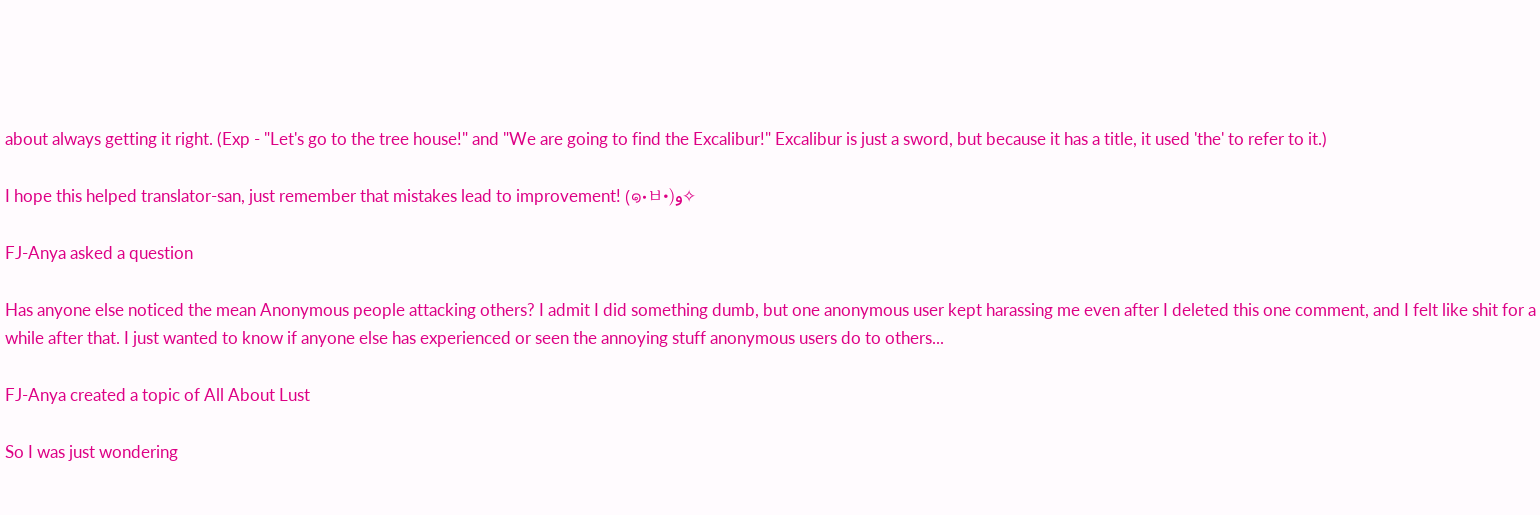about always getting it right. (Exp - "Let's go to the tree house!" and "We are going to find the Excalibur!" Excalibur is just a sword, but because it has a title, it used 'the' to refer to it.)

I hope this helped translator-san, just remember that mistakes lead to improvement! (๑•ㅂ•)و✧

FJ-Anya asked a question

Has anyone else noticed the mean Anonymous people attacking others? I admit I did something dumb, but one anonymous user kept harassing me even after I deleted this one comment, and I felt like shit for a while after that. I just wanted to know if anyone else has experienced or seen the annoying stuff anonymous users do to others...

FJ-Anya created a topic of All About Lust

So I was just wondering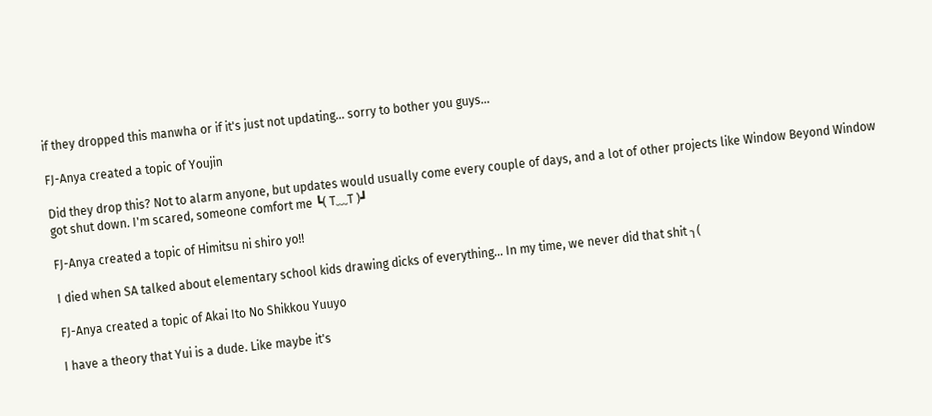if they dropped this manwha or if it's just not updating... sorry to bother you guys...

FJ-Anya created a topic of Youjin

Did they drop this? Not to alarm anyone, but updates would usually come every couple of days, and a lot of other projects like Window Beyond Window got shut down. I'm scared, someone comfort me ┗( T﹏T )┛

FJ-Anya created a topic of Himitsu ni shiro yo!!

I died when SA talked about elementary school kids drawing dicks of everything... In my time, we never did that shit ╮(

FJ-Anya created a topic of Akai Ito No Shikkou Yuuyo

I have a theory that Yui is a dude. Like maybe it's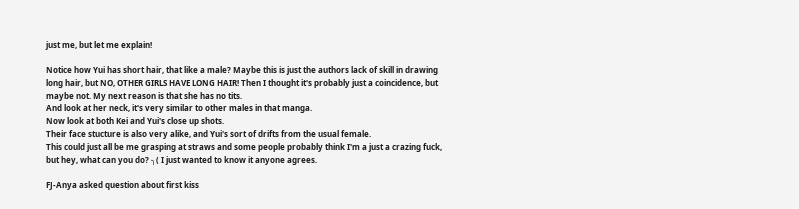just me, but let me explain!

Notice how Yui has short hair, that like a male? Maybe this is just the authors lack of skill in drawing long hair, but NO, OTHER GIRLS HAVE LONG HAIR! Then I thought it's probably just a coincidence, but maybe not. My next reason is that she has no tits.
And look at her neck, it's very similar to other males in that manga.
Now look at both Kei and Yui's close up shots.
Their face stucture is also very alike, and Yui's sort of drifts from the usual female.
This could just all be me grasping at straws and some people probably think I'm a just a crazing fuck, but hey, what can you do? ╮( I just wanted to know it anyone agrees.

FJ-Anya asked question about first kiss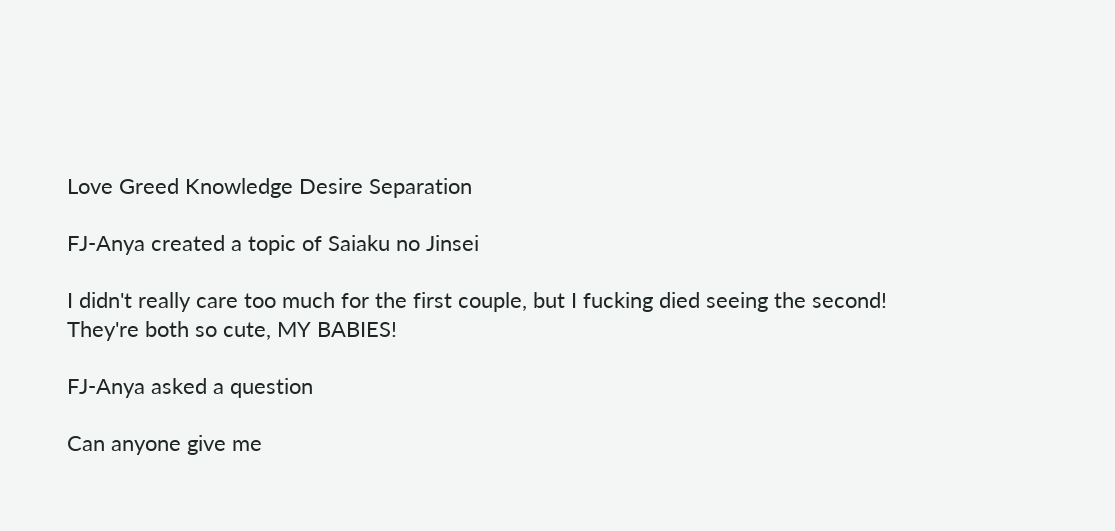Love Greed Knowledge Desire Separation

FJ-Anya created a topic of Saiaku no Jinsei

I didn't really care too much for the first couple, but I fucking died seeing the second! They're both so cute, MY BABIES!

FJ-Anya asked a question

Can anyone give me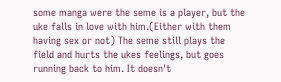some manga were the seme is a player, but the uke falls in love with him.(Either with them having sex or not) The seme still plays the field and hurts the ukes feelings, but goes running back to him. It doesn't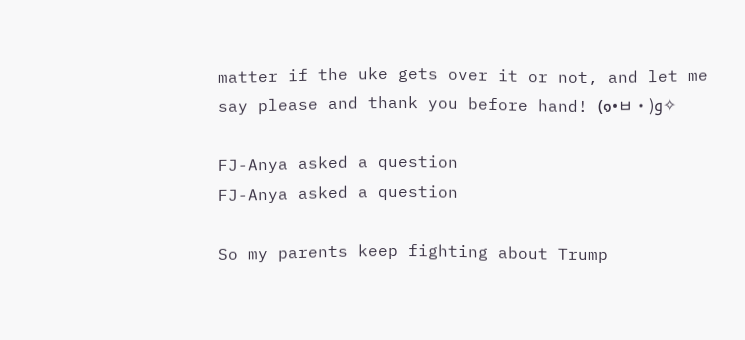matter if the uke gets over it or not, and let me say please and thank you before hand! (๑•ㅂ•)و✧

FJ-Anya asked a question
FJ-Anya asked a question

So my parents keep fighting about Trump